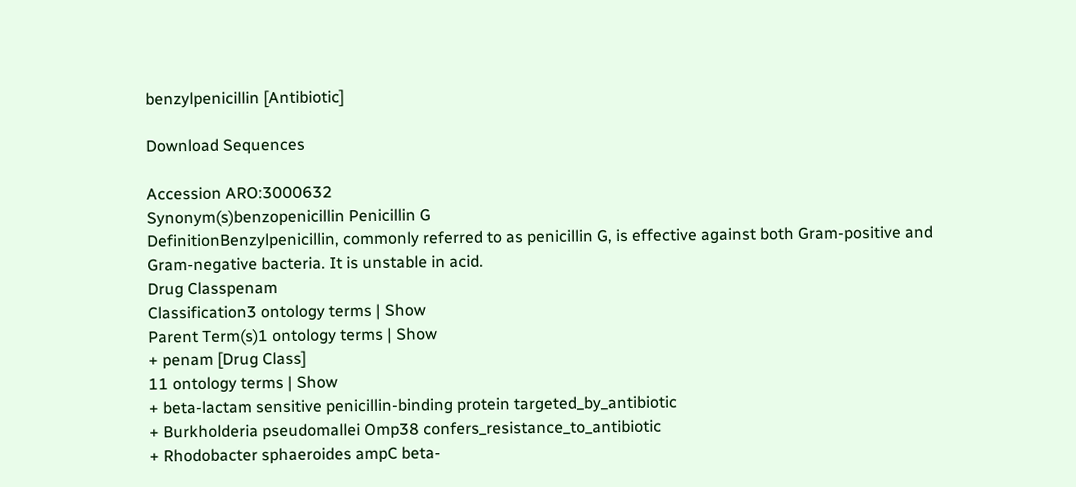benzylpenicillin [Antibiotic]

Download Sequences

Accession ARO:3000632
Synonym(s)benzopenicillin Penicillin G
DefinitionBenzylpenicillin, commonly referred to as penicillin G, is effective against both Gram-positive and Gram-negative bacteria. It is unstable in acid.
Drug Classpenam
Classification3 ontology terms | Show
Parent Term(s)1 ontology terms | Show
+ penam [Drug Class]
11 ontology terms | Show
+ beta-lactam sensitive penicillin-binding protein targeted_by_antibiotic
+ Burkholderia pseudomallei Omp38 confers_resistance_to_antibiotic
+ Rhodobacter sphaeroides ampC beta-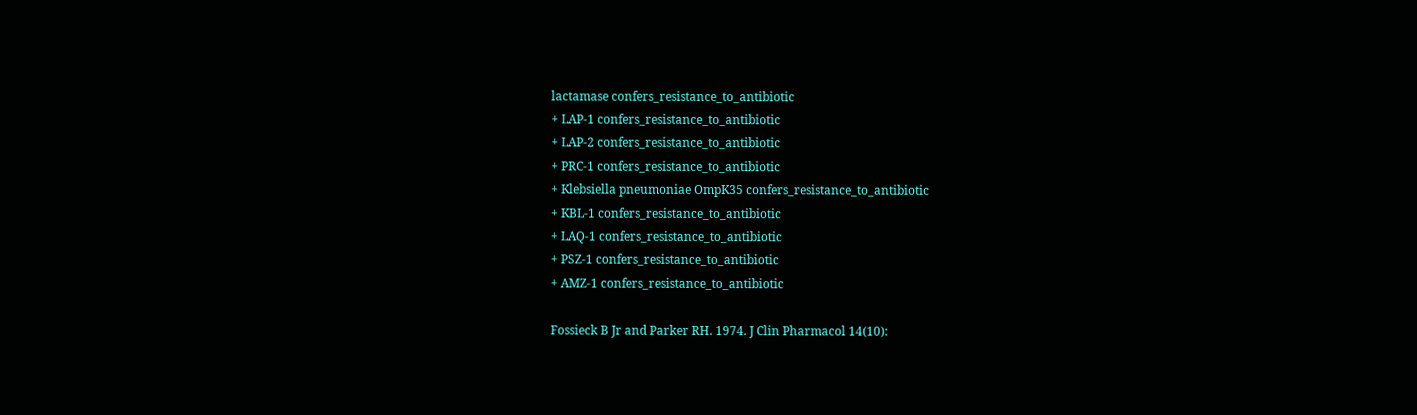lactamase confers_resistance_to_antibiotic
+ LAP-1 confers_resistance_to_antibiotic
+ LAP-2 confers_resistance_to_antibiotic
+ PRC-1 confers_resistance_to_antibiotic
+ Klebsiella pneumoniae OmpK35 confers_resistance_to_antibiotic
+ KBL-1 confers_resistance_to_antibiotic
+ LAQ-1 confers_resistance_to_antibiotic
+ PSZ-1 confers_resistance_to_antibiotic
+ AMZ-1 confers_resistance_to_antibiotic

Fossieck B Jr and Parker RH. 1974. J Clin Pharmacol 14(10):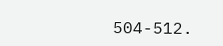504-512.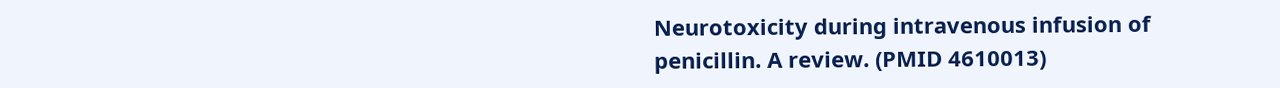Neurotoxicity during intravenous infusion of penicillin. A review. (PMID 4610013)